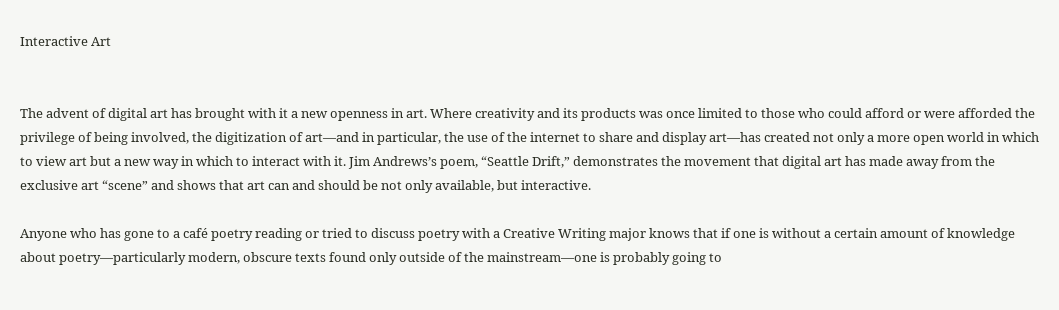Interactive Art


The advent of digital art has brought with it a new openness in art. Where creativity and its products was once limited to those who could afford or were afforded the privilege of being involved, the digitization of art—and in particular, the use of the internet to share and display art—has created not only a more open world in which to view art but a new way in which to interact with it. Jim Andrews’s poem, “Seattle Drift,” demonstrates the movement that digital art has made away from the exclusive art “scene” and shows that art can and should be not only available, but interactive.

Anyone who has gone to a café poetry reading or tried to discuss poetry with a Creative Writing major knows that if one is without a certain amount of knowledge about poetry—particularly modern, obscure texts found only outside of the mainstream—one is probably going to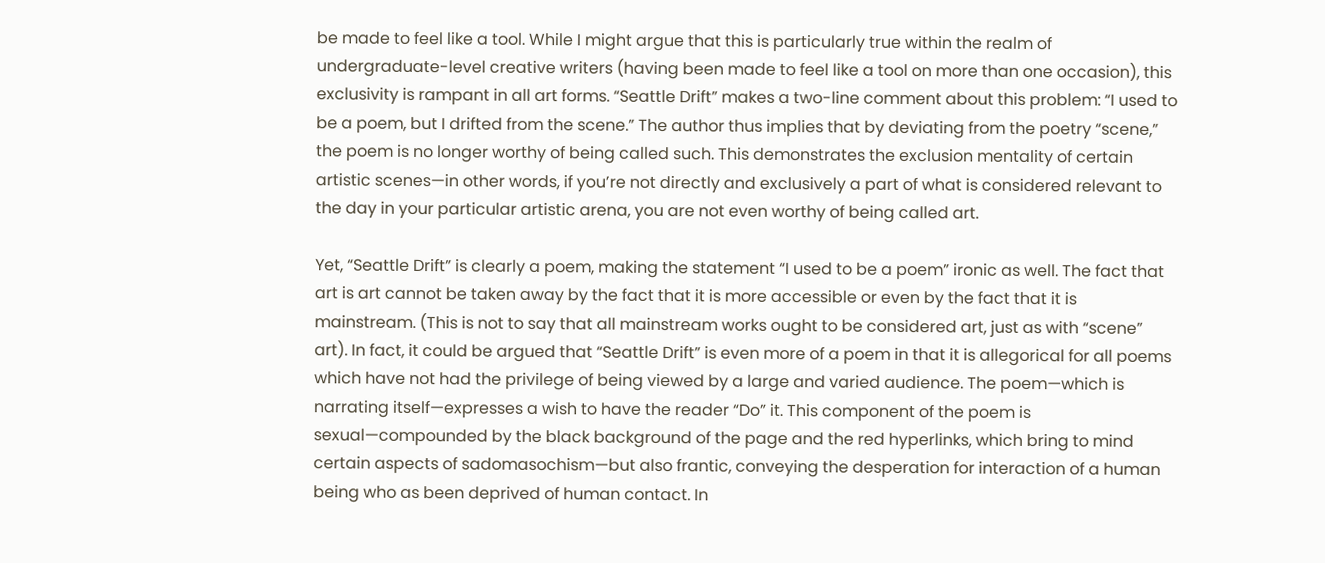be made to feel like a tool. While I might argue that this is particularly true within the realm of undergraduate-level creative writers (having been made to feel like a tool on more than one occasion), this exclusivity is rampant in all art forms. “Seattle Drift” makes a two-line comment about this problem: “I used to be a poem, but I drifted from the scene.” The author thus implies that by deviating from the poetry “scene,” the poem is no longer worthy of being called such. This demonstrates the exclusion mentality of certain artistic scenes—in other words, if you’re not directly and exclusively a part of what is considered relevant to the day in your particular artistic arena, you are not even worthy of being called art.

Yet, “Seattle Drift” is clearly a poem, making the statement “I used to be a poem” ironic as well. The fact that art is art cannot be taken away by the fact that it is more accessible or even by the fact that it is mainstream. (This is not to say that all mainstream works ought to be considered art, just as with “scene” art). In fact, it could be argued that “Seattle Drift” is even more of a poem in that it is allegorical for all poems which have not had the privilege of being viewed by a large and varied audience. The poem—which is narrating itself—expresses a wish to have the reader “Do” it. This component of the poem is sexual—compounded by the black background of the page and the red hyperlinks, which bring to mind certain aspects of sadomasochism—but also frantic, conveying the desperation for interaction of a human being who as been deprived of human contact. In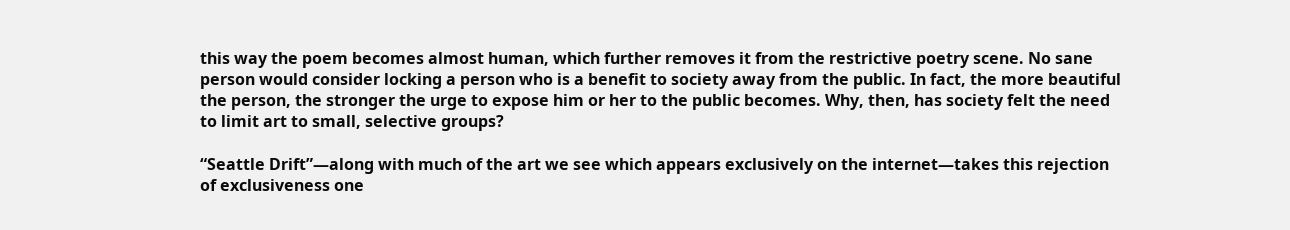this way the poem becomes almost human, which further removes it from the restrictive poetry scene. No sane person would consider locking a person who is a benefit to society away from the public. In fact, the more beautiful the person, the stronger the urge to expose him or her to the public becomes. Why, then, has society felt the need to limit art to small, selective groups?

“Seattle Drift”—along with much of the art we see which appears exclusively on the internet—takes this rejection of exclusiveness one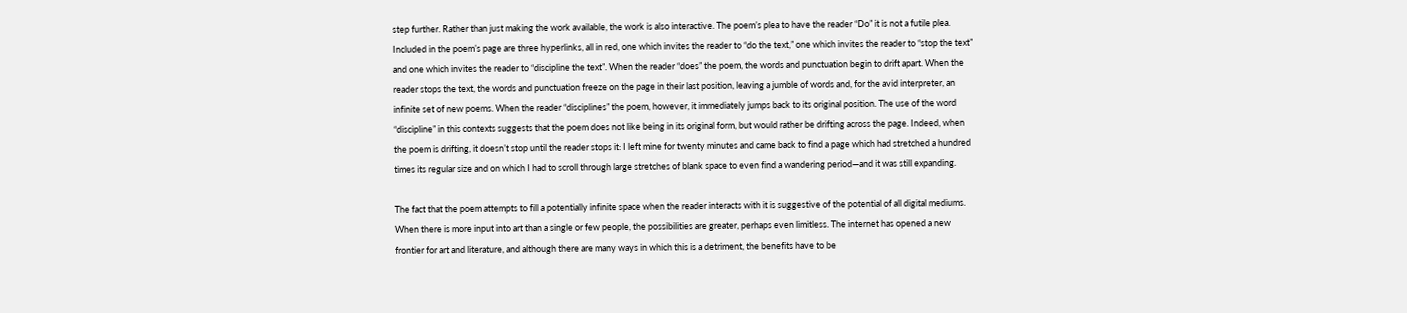step further. Rather than just making the work available, the work is also interactive. The poem’s plea to have the reader “Do” it is not a futile plea. Included in the poem’s page are three hyperlinks, all in red, one which invites the reader to “do the text,” one which invites the reader to “stop the text” and one which invites the reader to “discipline the text”. When the reader “does” the poem, the words and punctuation begin to drift apart. When the reader stops the text, the words and punctuation freeze on the page in their last position, leaving a jumble of words and, for the avid interpreter, an infinite set of new poems. When the reader “disciplines” the poem, however, it immediately jumps back to its original position. The use of the word “discipline” in this contexts suggests that the poem does not like being in its original form, but would rather be drifting across the page. Indeed, when the poem is drifting, it doesn’t stop until the reader stops it: I left mine for twenty minutes and came back to find a page which had stretched a hundred times its regular size and on which I had to scroll through large stretches of blank space to even find a wandering period—and it was still expanding.

The fact that the poem attempts to fill a potentially infinite space when the reader interacts with it is suggestive of the potential of all digital mediums. When there is more input into art than a single or few people, the possibilities are greater, perhaps even limitless. The internet has opened a new frontier for art and literature, and although there are many ways in which this is a detriment, the benefits have to be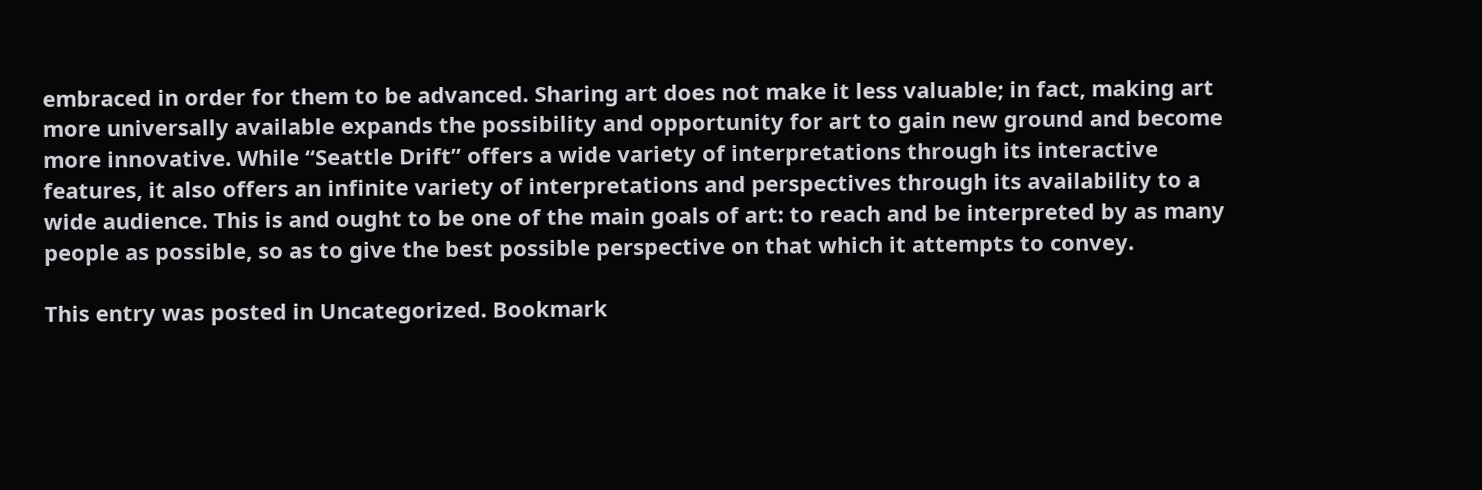embraced in order for them to be advanced. Sharing art does not make it less valuable; in fact, making art more universally available expands the possibility and opportunity for art to gain new ground and become more innovative. While “Seattle Drift” offers a wide variety of interpretations through its interactive features, it also offers an infinite variety of interpretations and perspectives through its availability to a wide audience. This is and ought to be one of the main goals of art: to reach and be interpreted by as many people as possible, so as to give the best possible perspective on that which it attempts to convey.

This entry was posted in Uncategorized. Bookmark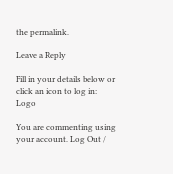the permalink.

Leave a Reply

Fill in your details below or click an icon to log in: Logo

You are commenting using your account. Log Out /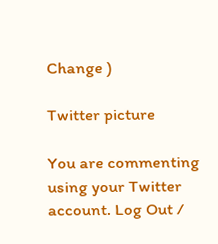Change )

Twitter picture

You are commenting using your Twitter account. Log Out /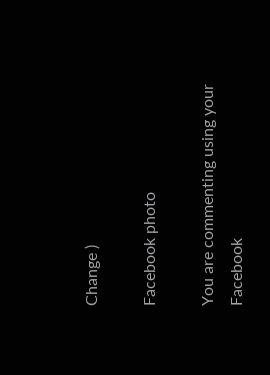Change )

Facebook photo

You are commenting using your Facebook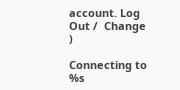account. Log Out /  Change )

Connecting to %s